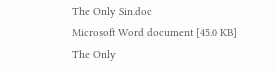The Only Sin.doc
Microsoft Word document [45.0 KB]
The Only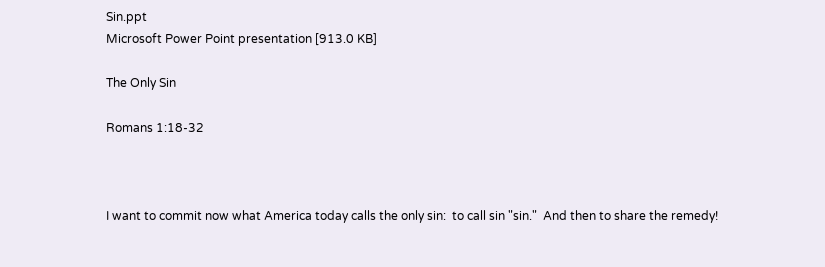Sin.ppt
Microsoft Power Point presentation [913.0 KB]

The Only Sin

Romans 1:18-32



I want to commit now what America today calls the only sin:  to call sin "sin."  And then to share the remedy!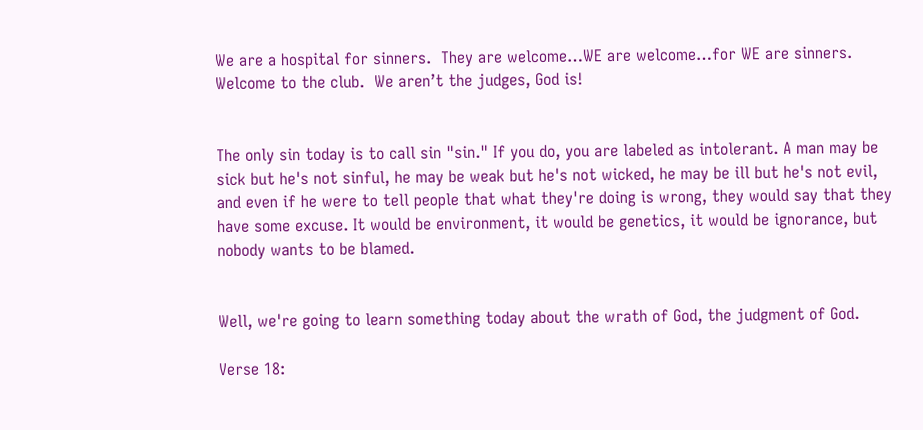We are a hospital for sinners.  They are welcome…WE are welcome…for WE are sinners.  Welcome to the club.  We aren’t the judges, God is!


The only sin today is to call sin "sin." If you do, you are labeled as intolerant. A man may be sick but he's not sinful, he may be weak but he's not wicked, he may be ill but he's not evil, and even if he were to tell people that what they're doing is wrong, they would say that they have some excuse. It would be environment, it would be genetics, it would be ignorance, but nobody wants to be blamed.


Well, we're going to learn something today about the wrath of God, the judgment of God.

Verse 18: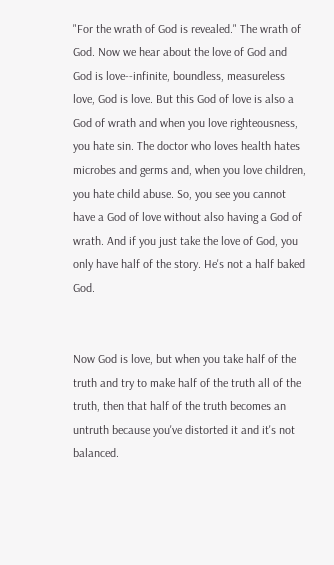"For the wrath of God is revealed." The wrath of God. Now we hear about the love of God and God is love--infinite, boundless, measureless love, God is love. But this God of love is also a God of wrath and when you love righteousness, you hate sin. The doctor who loves health hates microbes and germs and, when you love children, you hate child abuse. So, you see you cannot have a God of love without also having a God of wrath. And if you just take the love of God, you only have half of the story. He's not a half baked God.


Now God is love, but when you take half of the truth and try to make half of the truth all of the truth, then that half of the truth becomes an untruth because you've distorted it and it's not balanced.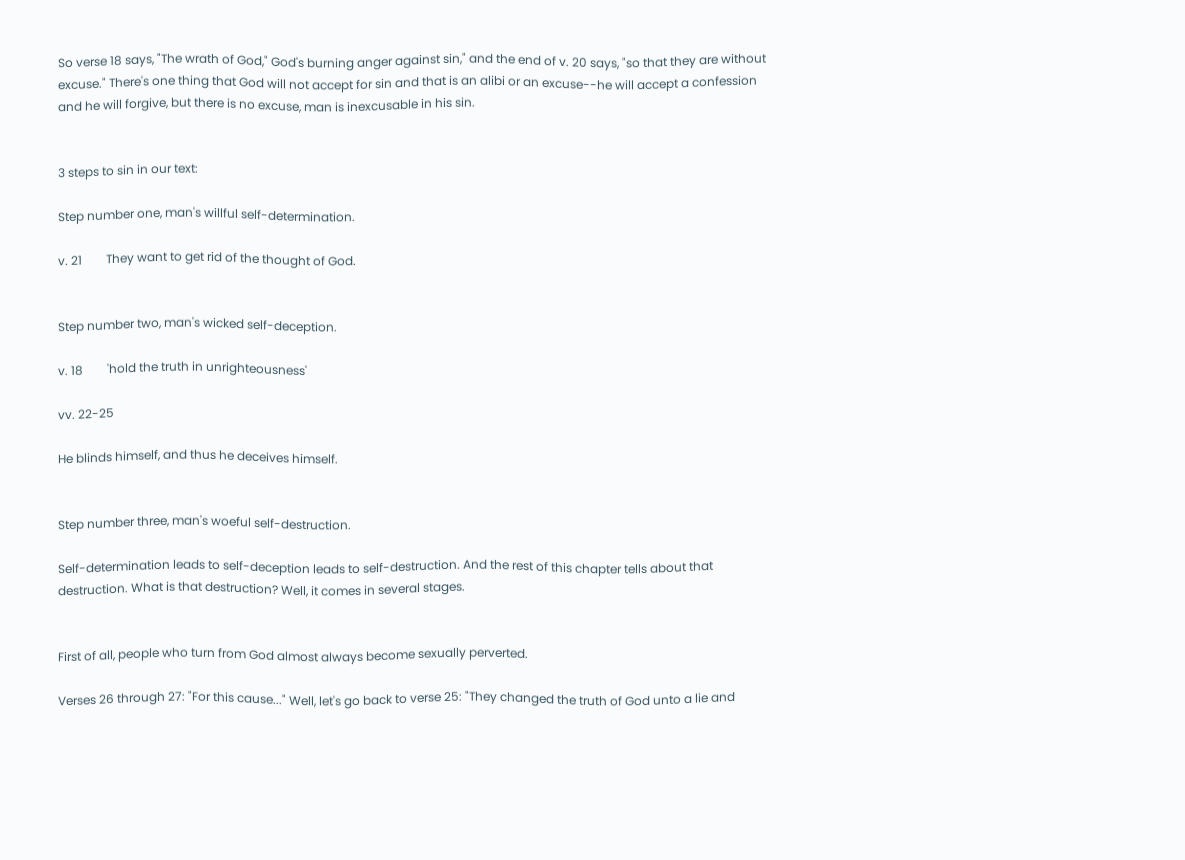So verse 18 says, "The wrath of God," God's burning anger against sin," and the end of v. 20 says, "so that they are without excuse." There's one thing that God will not accept for sin and that is an alibi or an excuse--he will accept a confession and he will forgive, but there is no excuse, man is inexcusable in his sin.


3 steps to sin in our text:

Step number one, man's willful self-determination.

v. 21        They want to get rid of the thought of God.


Step number two, man's wicked self-deception.

v. 18        'hold the truth in unrighteousness'

vv. 22-25

He blinds himself, and thus he deceives himself.


Step number three, man's woeful self-destruction.

Self-determination leads to self-deception leads to self-destruction. And the rest of this chapter tells about that destruction. What is that destruction? Well, it comes in several stages.


First of all, people who turn from God almost always become sexually perverted.

Verses 26 through 27: "For this cause..." Well, let's go back to verse 25: "They changed the truth of God unto a lie and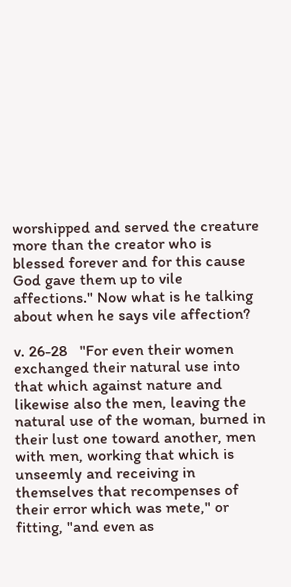worshipped and served the creature more than the creator who is blessed forever and for this cause God gave them up to vile affections." Now what is he talking about when he says vile affection?

v. 26-28   "For even their women exchanged their natural use into that which against nature and likewise also the men, leaving the natural use of the woman, burned in their lust one toward another, men with men, working that which is unseemly and receiving in themselves that recompenses of their error which was mete," or fitting, "and even as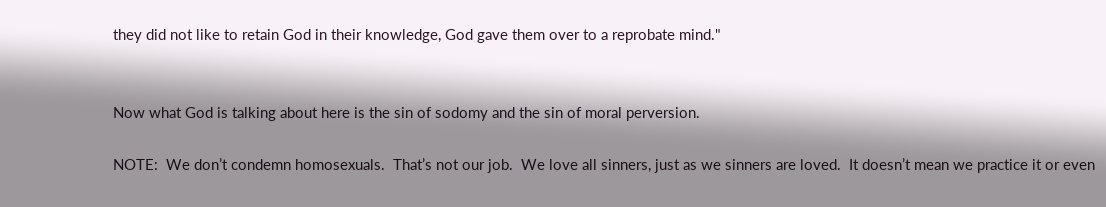they did not like to retain God in their knowledge, God gave them over to a reprobate mind."


Now what God is talking about here is the sin of sodomy and the sin of moral perversion.

NOTE:  We don’t condemn homosexuals.  That’s not our job.  We love all sinners, just as we sinners are loved.  It doesn’t mean we practice it or even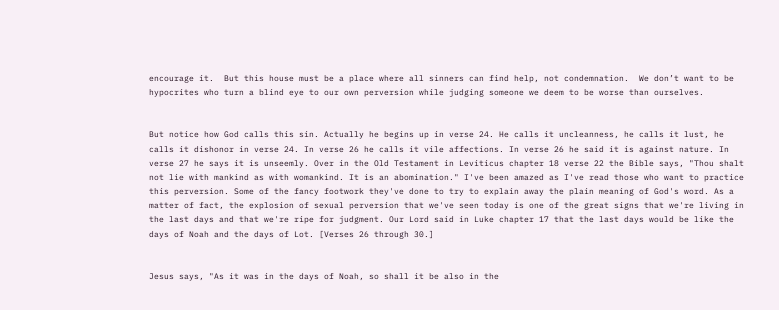encourage it.  But this house must be a place where all sinners can find help, not condemnation.  We don’t want to be hypocrites who turn a blind eye to our own perversion while judging someone we deem to be worse than ourselves.


But notice how God calls this sin. Actually he begins up in verse 24. He calls it uncleanness, he calls it lust, he calls it dishonor in verse 24. In verse 26 he calls it vile affections. In verse 26 he said it is against nature. In verse 27 he says it is unseemly. Over in the Old Testament in Leviticus chapter 18 verse 22 the Bible says, "Thou shalt not lie with mankind as with womankind. It is an abomination." I've been amazed as I've read those who want to practice this perversion. Some of the fancy footwork they've done to try to explain away the plain meaning of God's word. As a matter of fact, the explosion of sexual perversion that we've seen today is one of the great signs that we're living in the last days and that we're ripe for judgment. Our Lord said in Luke chapter 17 that the last days would be like the days of Noah and the days of Lot. [Verses 26 through 30.]


Jesus says, "As it was in the days of Noah, so shall it be also in the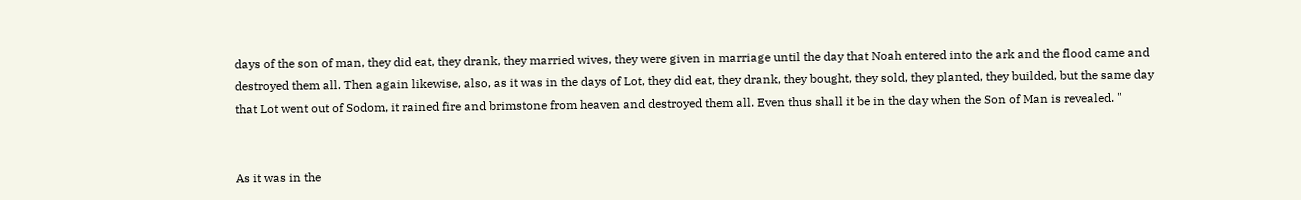days of the son of man, they did eat, they drank, they married wives, they were given in marriage until the day that Noah entered into the ark and the flood came and destroyed them all. Then again likewise, also, as it was in the days of Lot, they did eat, they drank, they bought, they sold, they planted, they builded, but the same day that Lot went out of Sodom, it rained fire and brimstone from heaven and destroyed them all. Even thus shall it be in the day when the Son of Man is revealed. "


As it was in the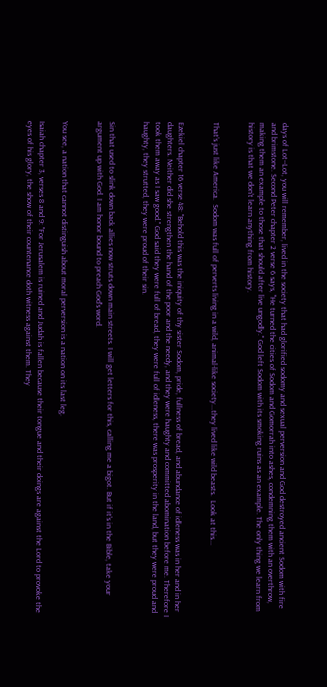days of Lot--Lot, you will remember, lived in the society that had glorified sodomy and sexual perversion and God destroyed ancient Sodom with fire and brimstone. Second Peter chapter 2 verse 6 says, "He turned the cities of Sodom and Gomorrah into ashes, condemning them with an overthrow, making them an example to those that should after live ungodly." God left Sodom with its smoking ruins as an example. The only thing we learn from history is that we don't learn anything from history.


That’s just like America.  Sodom was full of perverts living in a wild, animal-like society...they lived like wild beasts.  Look at this...


Ezekiel chapter 16 verse 48: "Behold this was the iniquity of thy sister Sodom, pride, fullness of bread, and abundance of idleness was in her and in her daughters. Neither did she strengthen the hand of the poor and the needy, and they were haughty and committed abomination before me. Therefore I took them away as I saw good." God said they were full of bread, they were full of idleness, there was prosperity in the land, but they were proud and haughty, they strutted, they were proud of their sin.


Sin that used to slink down back allies now struts down main streets. I will get letters for this, calling me a bigot. But if it's in the Bible, take your argument up with God. I am honor bound to preach God's word.


You see, a nation that cannot distinguish about moral perversion is a nation on its last leg.

Isaiah chapter 3, verses 8 and 9: "For Jerusalem is ruined and Judah is fallen because their tongue and their doings are against the Lord to provoke the eyes of his glory, the show of their countenance doth witness against them. They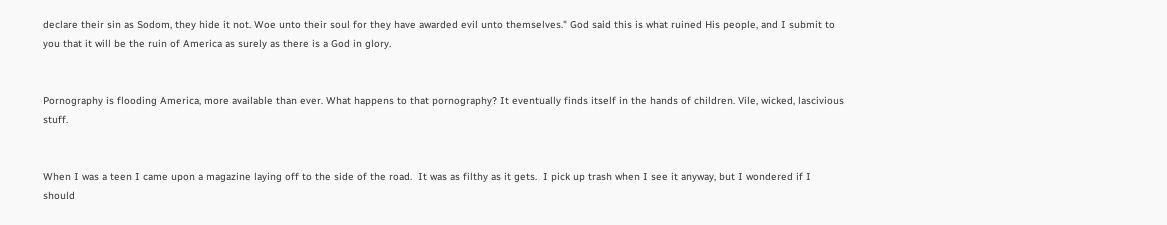declare their sin as Sodom, they hide it not. Woe unto their soul for they have awarded evil unto themselves." God said this is what ruined His people, and I submit to you that it will be the ruin of America as surely as there is a God in glory.


Pornography is flooding America, more available than ever. What happens to that pornography? It eventually finds itself in the hands of children. Vile, wicked, lascivious stuff.


When I was a teen I came upon a magazine laying off to the side of the road.  It was as filthy as it gets.  I pick up trash when I see it anyway, but I wondered if I should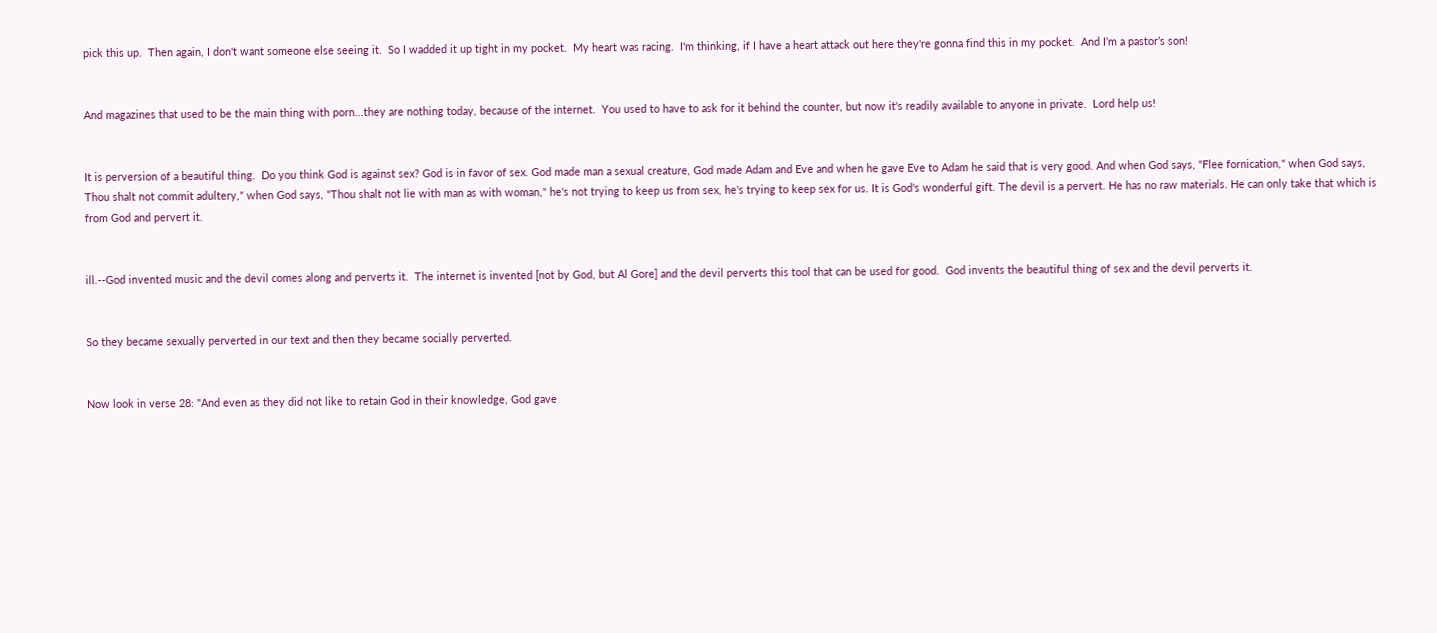pick this up.  Then again, I don't want someone else seeing it.  So I wadded it up tight in my pocket.  My heart was racing.  I'm thinking, if I have a heart attack out here they're gonna find this in my pocket.  And I’m a pastor’s son!


And magazines that used to be the main thing with porn...they are nothing today, because of the internet.  You used to have to ask for it behind the counter, but now it's readily available to anyone in private.  Lord help us!


It is perversion of a beautiful thing.  Do you think God is against sex? God is in favor of sex. God made man a sexual creature, God made Adam and Eve and when he gave Eve to Adam he said that is very good. And when God says, "Flee fornication," when God says, Thou shalt not commit adultery," when God says, "Thou shalt not lie with man as with woman," he's not trying to keep us from sex, he's trying to keep sex for us. It is God's wonderful gift. The devil is a pervert. He has no raw materials. He can only take that which is from God and pervert it.


ill.--God invented music and the devil comes along and perverts it.  The internet is invented [not by God, but Al Gore] and the devil perverts this tool that can be used for good.  God invents the beautiful thing of sex and the devil perverts it.


So they became sexually perverted in our text and then they became socially perverted.


Now look in verse 28: "And even as they did not like to retain God in their knowledge, God gave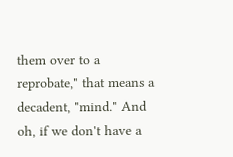them over to a reprobate," that means a decadent, "mind." And oh, if we don't have a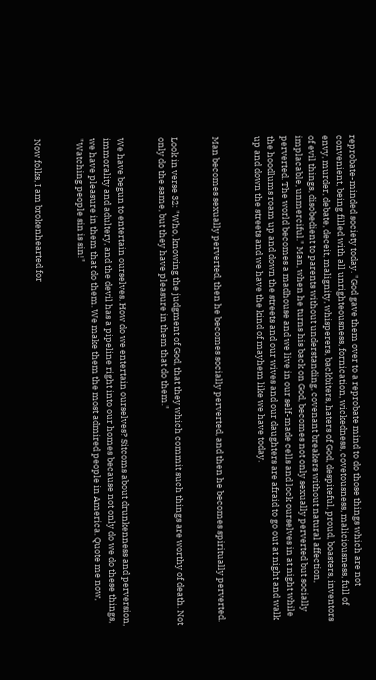reprobate-minded society today. "God gave them over to a reprobate mind to do those things which are not convenient, being filled with all unrighteousness, fornication, wickedness, covetousness, maliciousness, full of envy, murder, debate, deceit, malignity, whisperers, backbiters, haters of God, despiteful, proud, boasters, inventors of evil things, disobedient to parents without understanding, covenant breakers without natural affection, implacable, unmerciful." Man, when he turns his back on God, becomes not only sexually perverted but socially perverted. The world becomes a madhouse and we live in our self-made cells and lock ourselves in at night while the hoodlums roam up and down the streets and our wives and our daughters are afraid to go out at night and walk up and down the streets and we have the kind of mayhem like we have today.


Man becomes sexually perverted, then he becomes socially perverted, and then he becomes spiritually perverted.


Look in verse 32: "Who, knowing the judgment of God, that they which commit such things are worthy of death. Not only do the same, but they have pleasure in them that do them."


We have begun to entertain ourselves. How do we entertain ourselves? Sitcoms about drunkenness and perversion, immorality and adultery, and the devil has a pipeline right into our homes because not only do we do these things, we have pleasure in them that do them. We make them the most admired people in America. Quote me now, "Watching people sin is sin!"


Now folks, I am brokenhearted for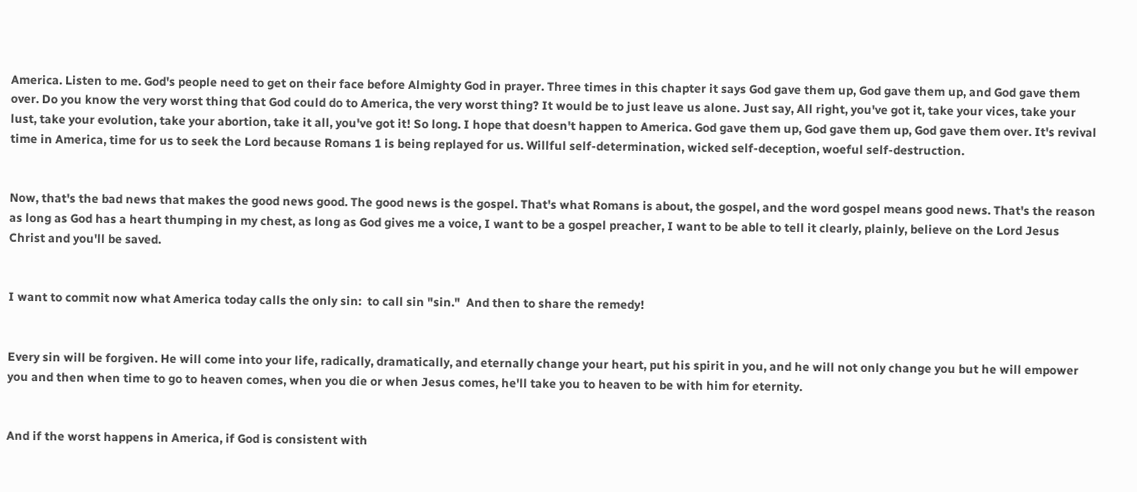America. Listen to me. God's people need to get on their face before Almighty God in prayer. Three times in this chapter it says God gave them up, God gave them up, and God gave them over. Do you know the very worst thing that God could do to America, the very worst thing? It would be to just leave us alone. Just say, All right, you've got it, take your vices, take your lust, take your evolution, take your abortion, take it all, you've got it! So long. I hope that doesn't happen to America. God gave them up, God gave them up, God gave them over. It's revival time in America, time for us to seek the Lord because Romans 1 is being replayed for us. Willful self-determination, wicked self-deception, woeful self-destruction.


Now, that's the bad news that makes the good news good. The good news is the gospel. That's what Romans is about, the gospel, and the word gospel means good news. That's the reason as long as God has a heart thumping in my chest, as long as God gives me a voice, I want to be a gospel preacher, I want to be able to tell it clearly, plainly, believe on the Lord Jesus Christ and you'll be saved.


I want to commit now what America today calls the only sin:  to call sin "sin."  And then to share the remedy!


Every sin will be forgiven. He will come into your life, radically, dramatically, and eternally change your heart, put his spirit in you, and he will not only change you but he will empower you and then when time to go to heaven comes, when you die or when Jesus comes, he'll take you to heaven to be with him for eternity.


And if the worst happens in America, if God is consistent with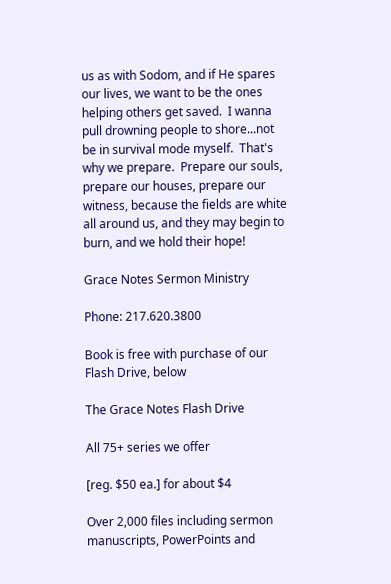us as with Sodom, and if He spares our lives, we want to be the ones helping others get saved.  I wanna pull drowning people to shore...not be in survival mode myself.  That's why we prepare.  Prepare our souls, prepare our houses, prepare our witness, because the fields are white all around us, and they may begin to burn, and we hold their hope!

Grace Notes Sermon Ministry

Phone: 217.620.3800

Book is free with purchase of our Flash Drive, below

The Grace Notes Flash Drive

All 75+ series we offer

[reg. $50 ea.] for about $4

Over 2,000 files including sermon manuscripts, PowerPoints and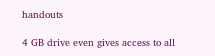handouts

4 GB drive even gives access to all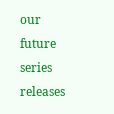our future series releases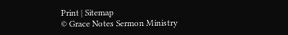Print | Sitemap
© Grace Notes Sermon Ministry